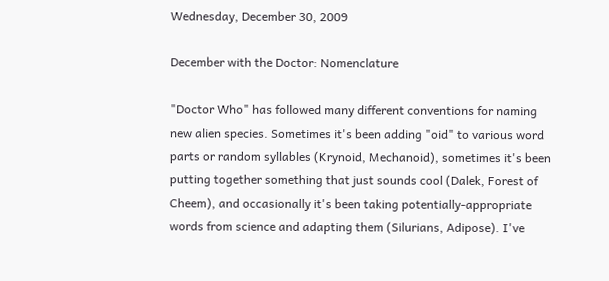Wednesday, December 30, 2009

December with the Doctor: Nomenclature

"Doctor Who" has followed many different conventions for naming new alien species. Sometimes it's been adding "oid" to various word parts or random syllables (Krynoid, Mechanoid), sometimes it's been putting together something that just sounds cool (Dalek, Forest of Cheem), and occasionally it's been taking potentially-appropriate words from science and adapting them (Silurians, Adipose). I've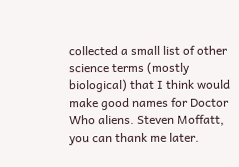collected a small list of other science terms (mostly biological) that I think would make good names for Doctor Who aliens. Steven Moffatt, you can thank me later.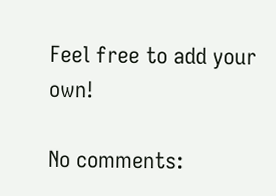Feel free to add your own!

No comments: